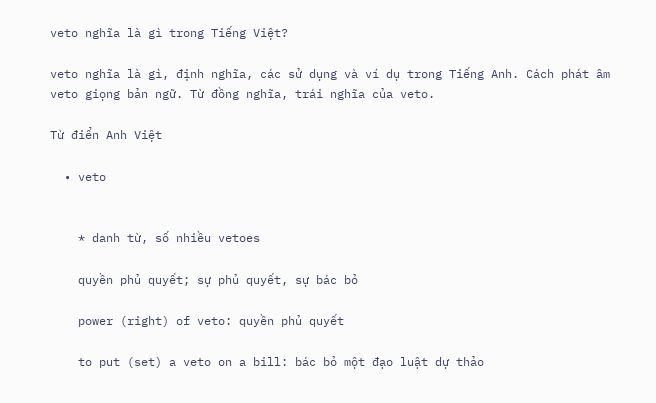veto nghĩa là gì trong Tiếng Việt?

veto nghĩa là gì, định nghĩa, các sử dụng và ví dụ trong Tiếng Anh. Cách phát âm veto giọng bản ngữ. Từ đồng nghĩa, trái nghĩa của veto.

Từ điển Anh Việt

  • veto


    * danh từ, số nhiều vetoes

    quyền phủ quyết; sự phủ quyết, sự bác bỏ

    power (right) of veto: quyền phủ quyết

    to put (set) a veto on a bill: bác bỏ một đạo luật dự thảo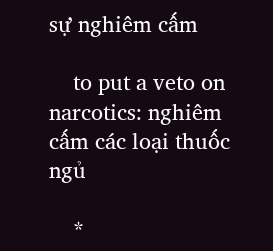sự nghiêm cấm

    to put a veto on narcotics: nghiêm cấm các loại thuốc ngủ

    *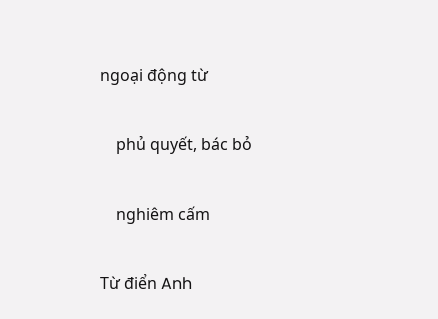ngoại động từ

    phủ quyết, bác bỏ

    nghiêm cấm

Từ điển Anh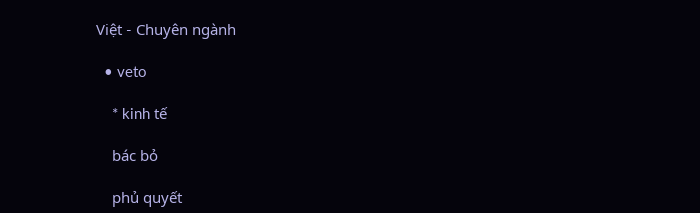Việt - Chuyên ngành

  • veto

    * kinh tế

    bác bỏ

    phủ quyết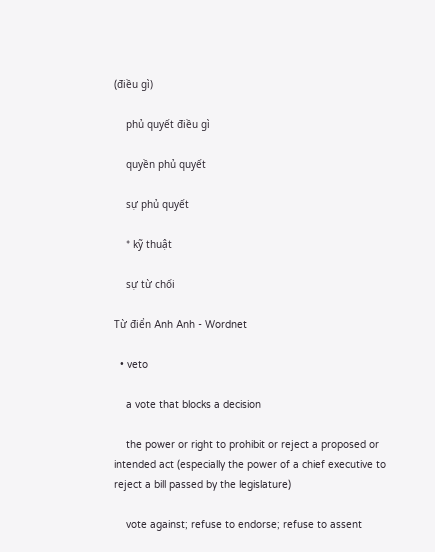(điều gì)

    phủ quyết điều gì

    quyền phủ quyết

    sự phủ quyết

    * kỹ thuật

    sự từ chối

Từ điển Anh Anh - Wordnet

  • veto

    a vote that blocks a decision

    the power or right to prohibit or reject a proposed or intended act (especially the power of a chief executive to reject a bill passed by the legislature)

    vote against; refuse to endorse; refuse to assent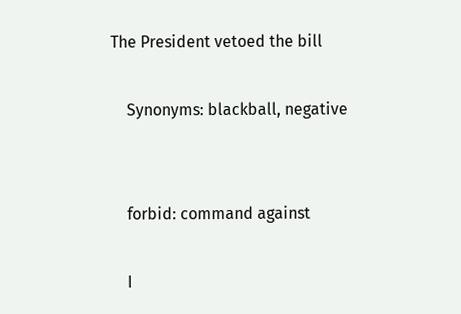The President vetoed the bill

    Synonyms: blackball, negative


    forbid: command against

    I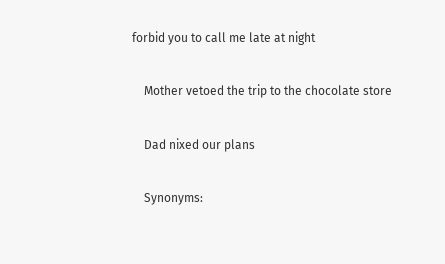forbid you to call me late at night

    Mother vetoed the trip to the chocolate store

    Dad nixed our plans

    Synonyms: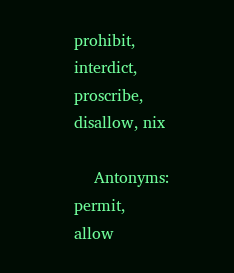prohibit, interdict, proscribe, disallow, nix

    Antonyms: permit, allow